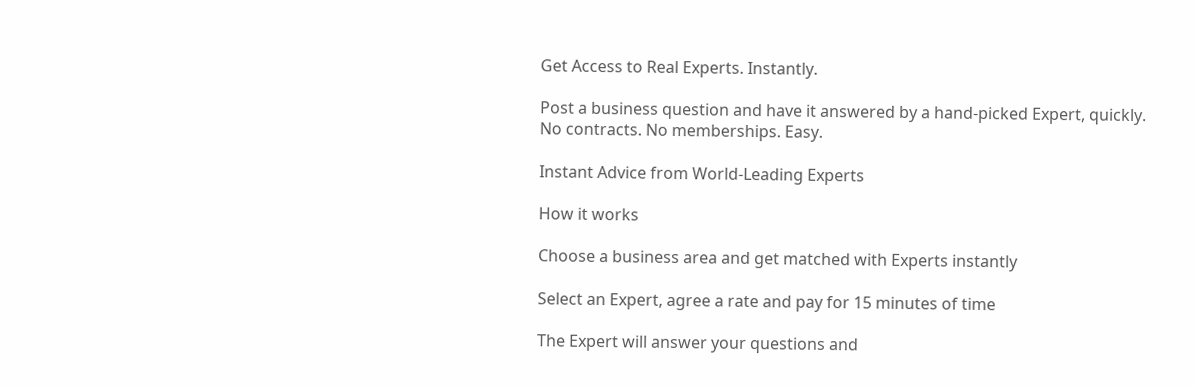Get Access to Real Experts. Instantly.

Post a business question and have it answered by a hand-picked Expert, quickly.
No contracts. No memberships. Easy.

Instant Advice from World-Leading Experts

How it works

Choose a business area and get matched with Experts instantly

Select an Expert, agree a rate and pay for 15 minutes of time

The Expert will answer your questions and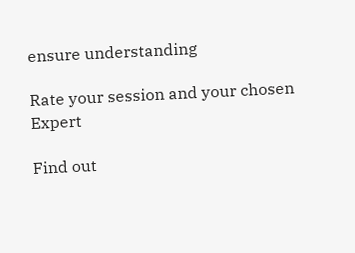ensure understanding

Rate your session and your chosen Expert

Find out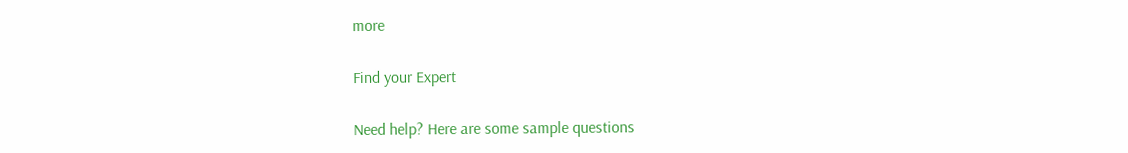more

Find your Expert

Need help? Here are some sample questions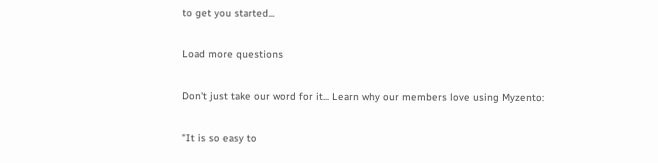to get you started...

Load more questions

Don't just take our word for it... Learn why our members love using Myzento:

"It is so easy to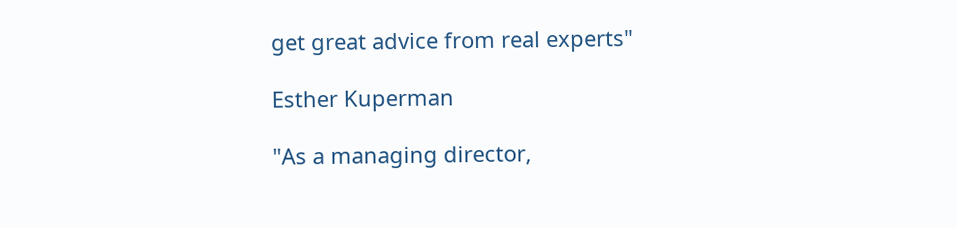get great advice from real experts"

Esther Kuperman

"As a managing director,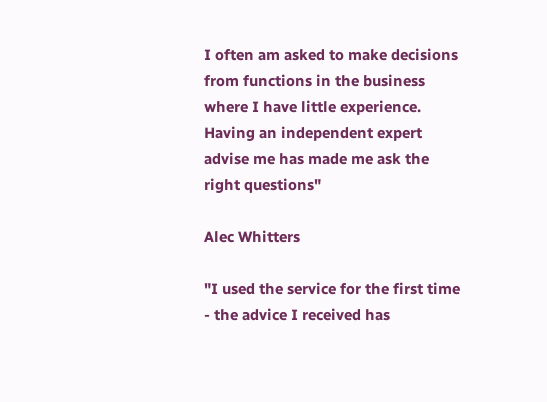I often am asked to make decisions from functions in the business where I have little experience. Having an independent expert advise me has made me ask the right questions"

Alec Whitters

"I used the service for the first time - the advice I received has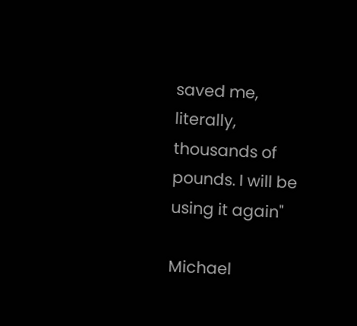saved me, literally, thousands of pounds. I will be using it again"

Michael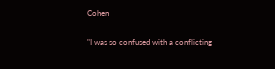Cohen

"I was so confused with a conflicting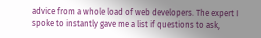advice from a whole load of web developers. The expert I spoke to instantly gave me a list if questions to ask,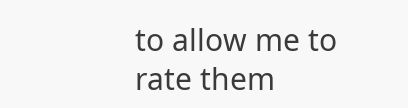to allow me to rate them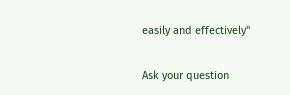easily and effectively"

Ask your question